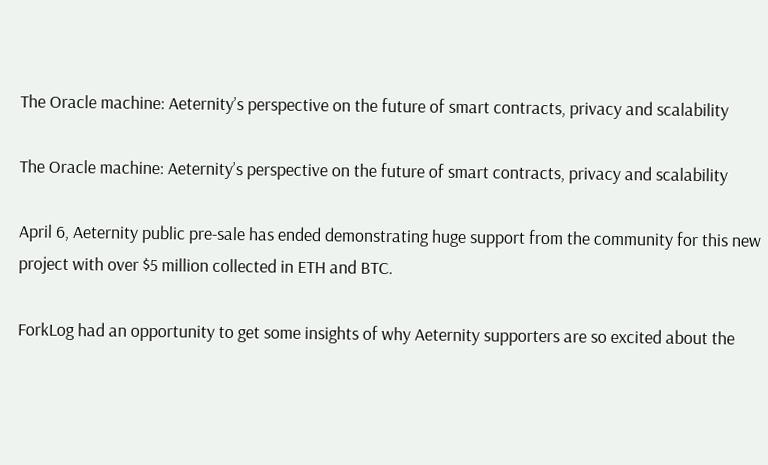The Oracle machine: Aeternity’s perspective on the future of smart contracts, privacy and scalability

The Oracle machine: Aeternity’s perspective on the future of smart contracts, privacy and scalability

April 6, Aeternity public pre-sale has ended demonstrating huge support from the community for this new project with over $5 million collected in ETH and BTC.

ForkLog had an opportunity to get some insights of why Aeternity supporters are so excited about the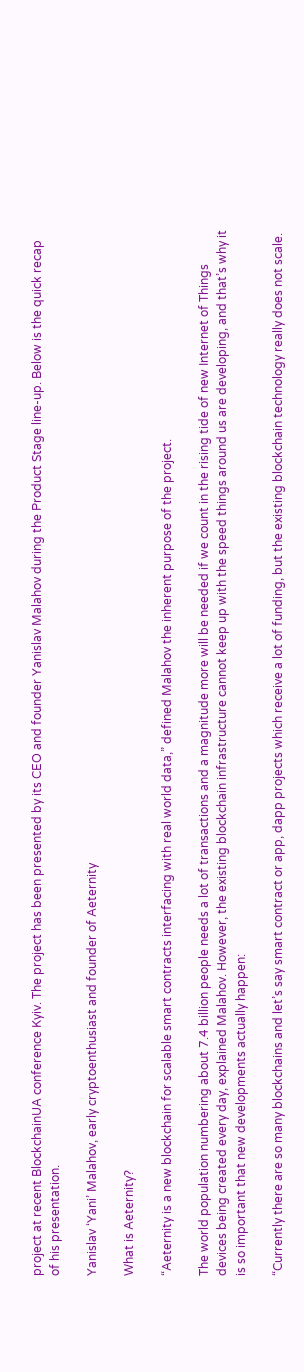project at recent BlockchainUA conference Kyiv. The project has been presented by its CEO and founder Yanislav Malahov during the Product Stage line-up. Below is the quick recap of his presentation.

Yanislav ‘Yani’ Malahov, early cryptoenthusiast and founder of Aeternity

What is Aeternity?

“Aeternity is a new blockchain for scalable smart contracts interfacing with real world data,” defined Malahov the inherent purpose of the project.

The world population numbering about 7.4 billion people needs a lot of transactions and a magnitude more will be needed if we count in the rising tide of new Internet of Things devices being created every day, explained Malahov. However, the existing blockchain infrastructure cannot keep up with the speed things around us are developing, and that’s why it is so important that new developments actually happen:

“Currently there are so many blockchains and let’s say smart contract or app, dapp projects which receive a lot of funding, but the existing blockchain technology really does not scale.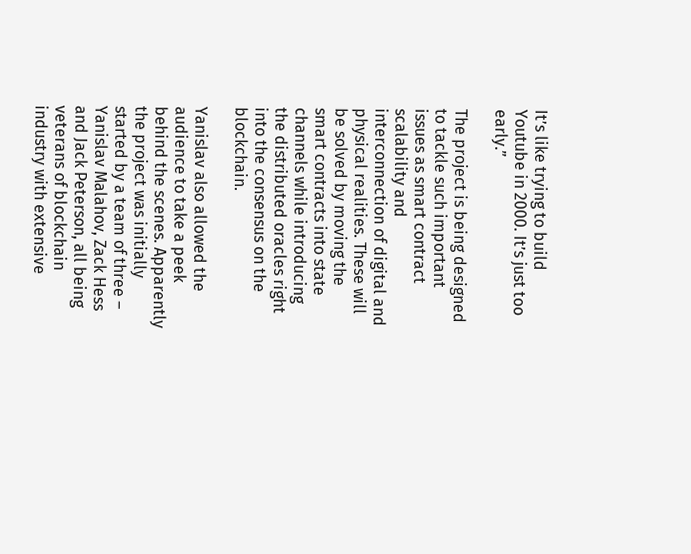It’s like trying to build Youtube in 2000. It’s just too early.”

The project is being designed to tackle such important issues as smart contract scalability and interconnection of digital and physical realities. These will be solved by moving the smart contracts into state channels while introducing the distributed oracles right into the consensus on the blockchain.

Yanislav also allowed the audience to take a peek behind the scenes. Apparently the project was initially started by a team of three – Yanislav Malahov, Zack Hess and Jack Peterson, all being veterans of blockchain industry with extensive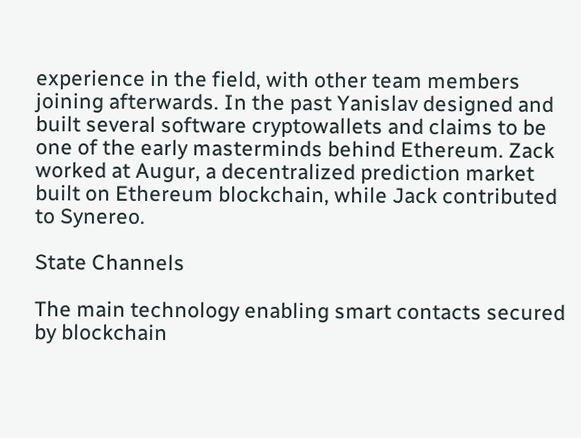experience in the field, with other team members joining afterwards. In the past Yanislav designed and built several software cryptowallets and claims to be one of the early masterminds behind Ethereum. Zack worked at Augur, a decentralized prediction market built on Ethereum blockchain, while Jack contributed to Synereo.

State Channels

The main technology enabling smart contacts secured by blockchain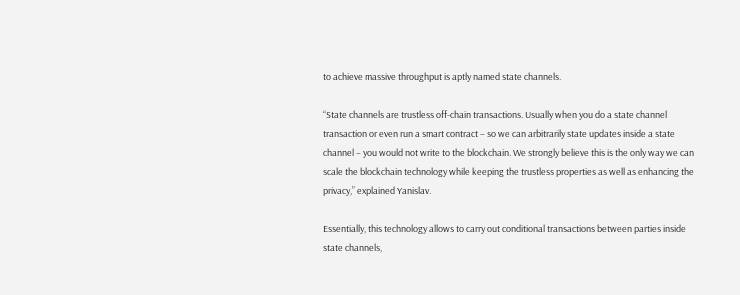to achieve massive throughput is aptly named state channels.

“State channels are trustless off-chain transactions. Usually when you do a state channel transaction or even run a smart contract – so we can arbitrarily state updates inside a state channel – you would not write to the blockchain. We strongly believe this is the only way we can scale the blockchain technology while keeping the trustless properties as well as enhancing the privacy,” explained Yanislav.

Essentially, this technology allows to carry out conditional transactions between parties inside state channels,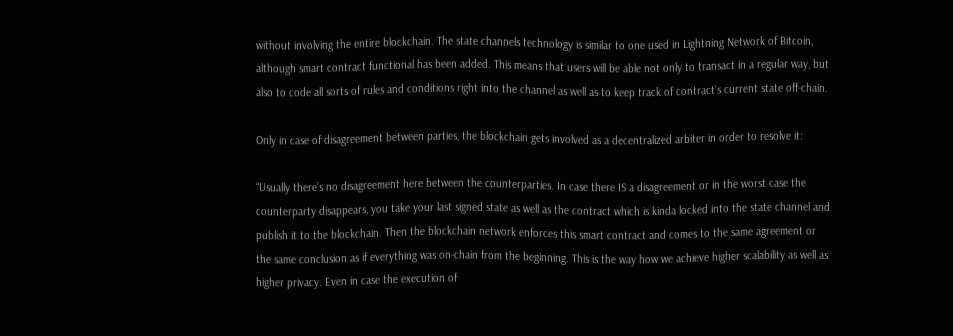without involving the entire blockchain. The state channels technology is similar to one used in Lightning Network of Bitcoin, although smart contract functional has been added. This means that users will be able not only to transact in a regular way, but also to code all sorts of rules and conditions right into the channel as well as to keep track of contract’s current state off-chain.

Only in case of disagreement between parties, the blockchain gets involved as a decentralized arbiter in order to resolve it:

“Usually there’s no disagreement here between the counterparties. In case there IS a disagreement or in the worst case the counterparty disappears, you take your last signed state as well as the contract which is kinda locked into the state channel and publish it to the blockchain. Then the blockchain network enforces this smart contract and comes to the same agreement or the same conclusion as if everything was on-chain from the beginning. This is the way how we achieve higher scalability as well as higher privacy. Even in case the execution of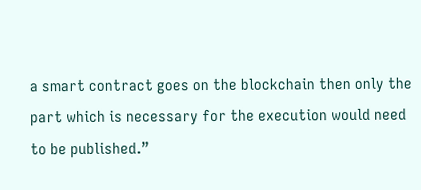a smart contract goes on the blockchain then only the part which is necessary for the execution would need to be published.”